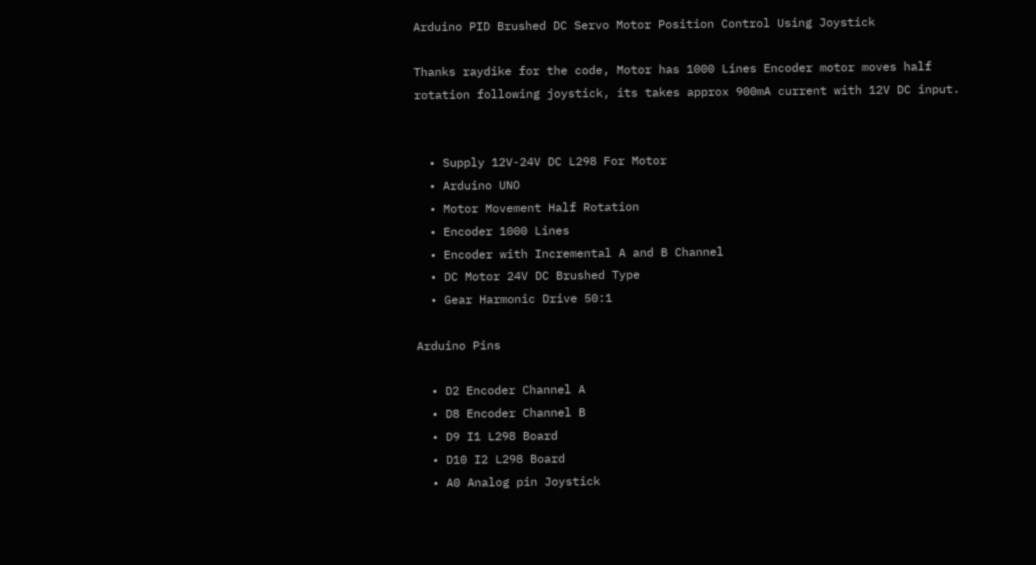Arduino PID Brushed DC Servo Motor Position Control Using Joystick

Thanks raydike for the code, Motor has 1000 Lines Encoder motor moves half rotation following joystick, its takes approx 900mA current with 12V DC input.


  • Supply 12V-24V DC L298 For Motor
  • Arduino UNO
  • Motor Movement Half Rotation
  • Encoder 1000 Lines
  • Encoder with Incremental A and B Channel
  • DC Motor 24V DC Brushed Type
  • Gear Harmonic Drive 50:1

Arduino Pins

  • D2 Encoder Channel A
  • D8 Encoder Channel B
  • D9 I1 L298 Board
  • D10 I2 L298 Board
  • A0 Analog pin Joystick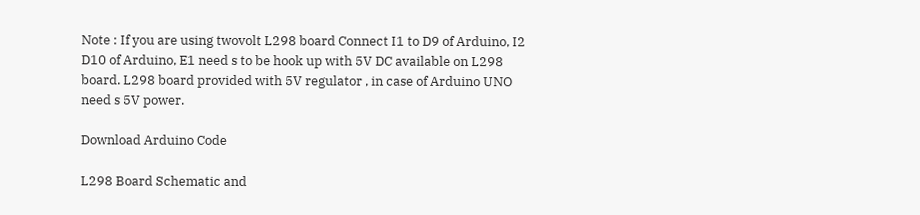Note : If you are using twovolt L298 board Connect I1 to D9 of Arduino, I2 D10 of Arduino, E1 need s to be hook up with 5V DC available on L298 board. L298 board provided with 5V regulator , in case of Arduino UNO need s 5V power.

Download Arduino Code

L298 Board Schematic and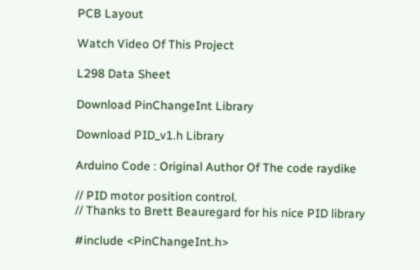PCB Layout

Watch Video Of This Project

L298 Data Sheet

Download PinChangeInt Library

Download PID_v1.h Library

Arduino Code : Original Author Of The code raydike

// PID motor position control.
// Thanks to Brett Beauregard for his nice PID library

#include <PinChangeInt.h>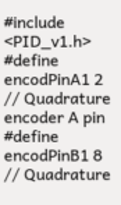#include <PID_v1.h>
#define encodPinA1 2 // Quadrature encoder A pin
#define encodPinB1 8 // Quadrature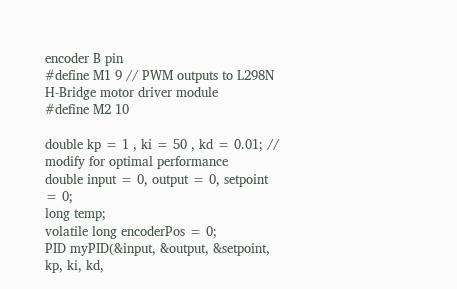encoder B pin
#define M1 9 // PWM outputs to L298N H-Bridge motor driver module
#define M2 10

double kp = 1 , ki = 50 , kd = 0.01; // modify for optimal performance
double input = 0, output = 0, setpoint = 0;
long temp;
volatile long encoderPos = 0;
PID myPID(&input, &output, &setpoint, kp, ki, kd,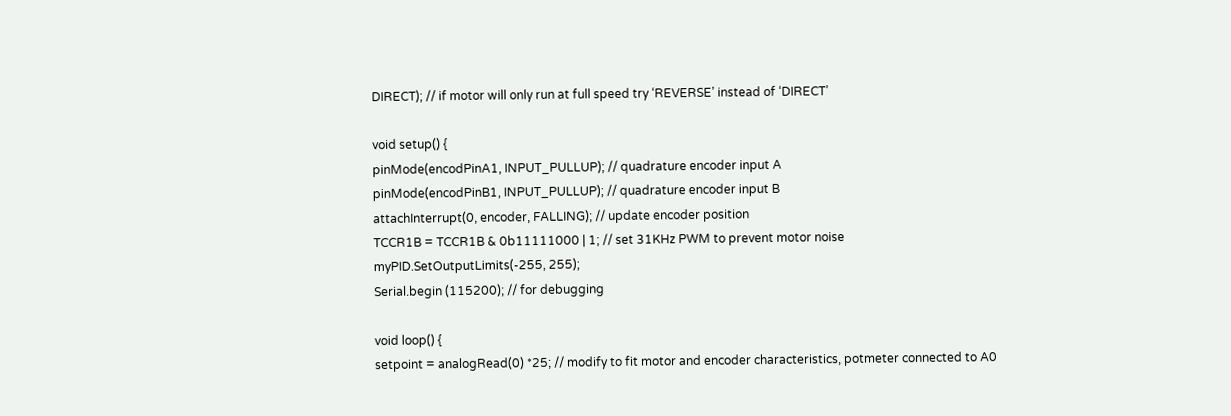DIRECT); // if motor will only run at full speed try ‘REVERSE’ instead of ‘DIRECT’

void setup() {
pinMode(encodPinA1, INPUT_PULLUP); // quadrature encoder input A
pinMode(encodPinB1, INPUT_PULLUP); // quadrature encoder input B
attachInterrupt(0, encoder, FALLING); // update encoder position
TCCR1B = TCCR1B & 0b11111000 | 1; // set 31KHz PWM to prevent motor noise
myPID.SetOutputLimits(-255, 255);
Serial.begin (115200); // for debugging

void loop() {
setpoint = analogRead(0) *25; // modify to fit motor and encoder characteristics, potmeter connected to A0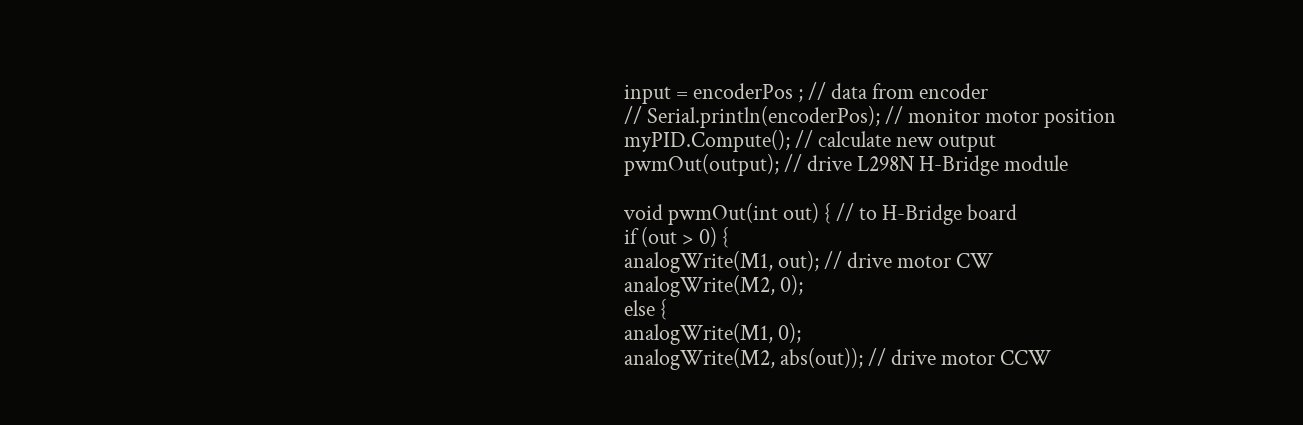input = encoderPos ; // data from encoder
// Serial.println(encoderPos); // monitor motor position
myPID.Compute(); // calculate new output
pwmOut(output); // drive L298N H-Bridge module

void pwmOut(int out) { // to H-Bridge board
if (out > 0) {
analogWrite(M1, out); // drive motor CW
analogWrite(M2, 0);
else {
analogWrite(M1, 0);
analogWrite(M2, abs(out)); // drive motor CCW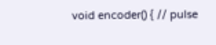void encoder() { // pulse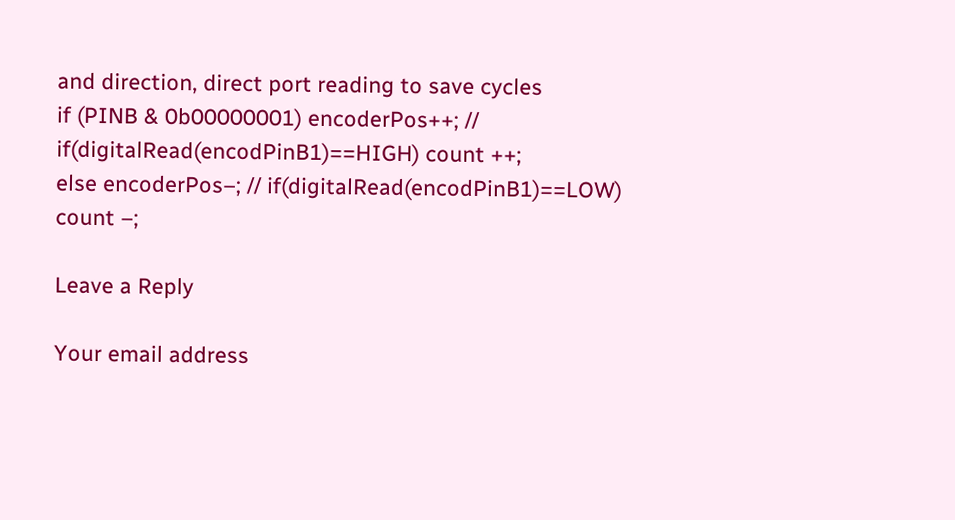and direction, direct port reading to save cycles
if (PINB & 0b00000001) encoderPos++; // if(digitalRead(encodPinB1)==HIGH) count ++;
else encoderPos–; // if(digitalRead(encodPinB1)==LOW) count –;

Leave a Reply

Your email address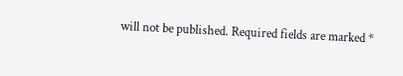will not be published. Required fields are marked *